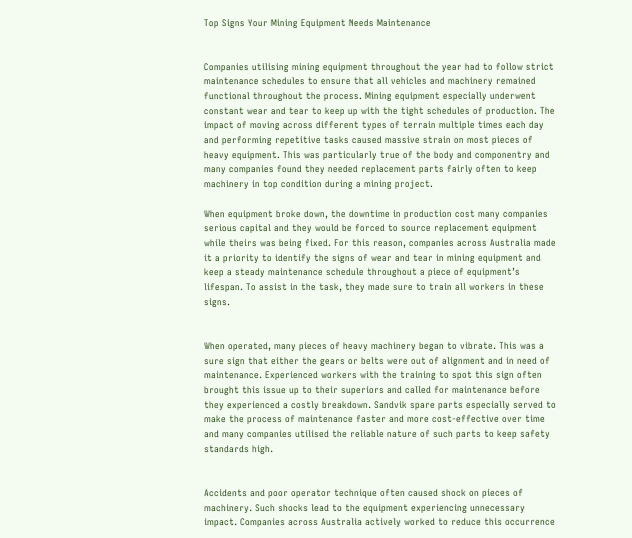Top Signs Your Mining Equipment Needs Maintenance


Companies utilising mining equipment throughout the year had to follow strict maintenance schedules to ensure that all vehicles and machinery remained functional throughout the process. Mining equipment especially underwent constant wear and tear to keep up with the tight schedules of production. The impact of moving across different types of terrain multiple times each day and performing repetitive tasks caused massive strain on most pieces of heavy equipment. This was particularly true of the body and componentry and many companies found they needed replacement parts fairly often to keep machinery in top condition during a mining project.

When equipment broke down, the downtime in production cost many companies serious capital and they would be forced to source replacement equipment while theirs was being fixed. For this reason, companies across Australia made it a priority to identify the signs of wear and tear in mining equipment and keep a steady maintenance schedule throughout a piece of equipment’s lifespan. To assist in the task, they made sure to train all workers in these signs.


When operated, many pieces of heavy machinery began to vibrate. This was a sure sign that either the gears or belts were out of alignment and in need of maintenance. Experienced workers with the training to spot this sign often brought this issue up to their superiors and called for maintenance before they experienced a costly breakdown. Sandvik spare parts especially served to make the process of maintenance faster and more cost-effective over time and many companies utilised the reliable nature of such parts to keep safety standards high.


Accidents and poor operator technique often caused shock on pieces of machinery. Such shocks lead to the equipment experiencing unnecessary impact. Companies across Australia actively worked to reduce this occurrence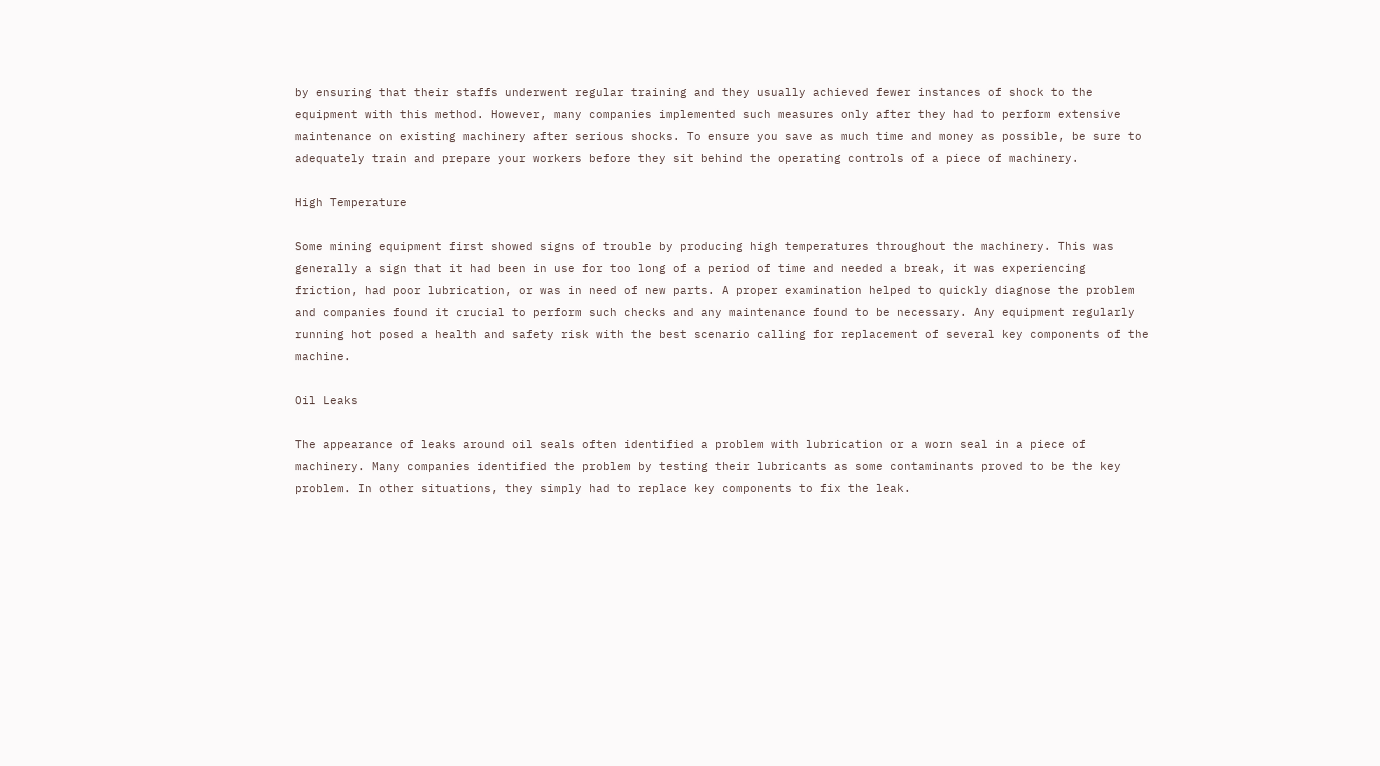by ensuring that their staffs underwent regular training and they usually achieved fewer instances of shock to the equipment with this method. However, many companies implemented such measures only after they had to perform extensive maintenance on existing machinery after serious shocks. To ensure you save as much time and money as possible, be sure to adequately train and prepare your workers before they sit behind the operating controls of a piece of machinery.

High Temperature

Some mining equipment first showed signs of trouble by producing high temperatures throughout the machinery. This was generally a sign that it had been in use for too long of a period of time and needed a break, it was experiencing friction, had poor lubrication, or was in need of new parts. A proper examination helped to quickly diagnose the problem and companies found it crucial to perform such checks and any maintenance found to be necessary. Any equipment regularly running hot posed a health and safety risk with the best scenario calling for replacement of several key components of the machine.

Oil Leaks

The appearance of leaks around oil seals often identified a problem with lubrication or a worn seal in a piece of machinery. Many companies identified the problem by testing their lubricants as some contaminants proved to be the key problem. In other situations, they simply had to replace key components to fix the leak.